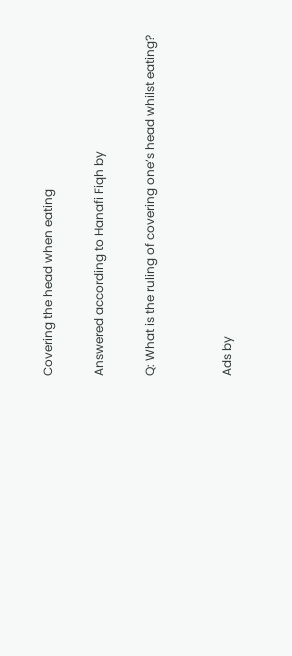Covering the head when eating

Answered according to Hanafi Fiqh by

Q: What is the ruling of covering one’s head whilst eating?


Ads by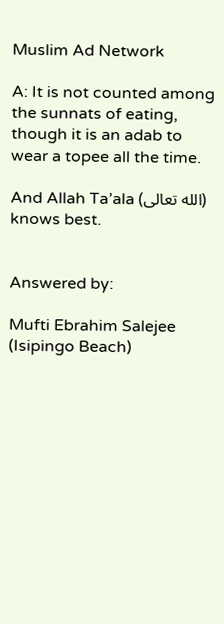Muslim Ad Network

A: It is not counted among the sunnats of eating, though it is an adab to wear a topee all the time.

And Allah Ta’ala (الله تعالى) knows best.


Answered by:

Mufti Ebrahim Salejee (Isipingo Beach)